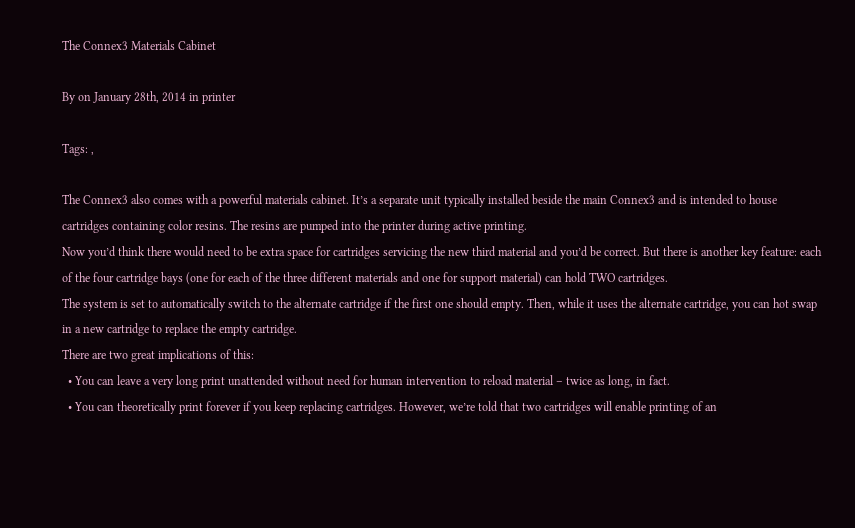The Connex3 Materials Cabinet

By on January 28th, 2014 in printer

Tags: ,

The Connex3 also comes with a powerful materials cabinet. It’s a separate unit typically installed beside the main Connex3 and is intended to house cartridges containing color resins. The resins are pumped into the printer during active printing.
Now you’d think there would need to be extra space for cartridges servicing the new third material and you’d be correct. But there is another key feature: each of the four cartridge bays (one for each of the three different materials and one for support material) can hold TWO cartridges.
The system is set to automatically switch to the alternate cartridge if the first one should empty. Then, while it uses the alternate cartridge, you can hot swap in a new cartridge to replace the empty cartridge.
There are two great implications of this:
  • You can leave a very long print unattended without need for human intervention to reload material – twice as long, in fact.
  • You can theoretically print forever if you keep replacing cartridges. However, we’re told that two cartridges will enable printing of an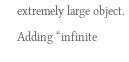extremely large object.
Adding “infinite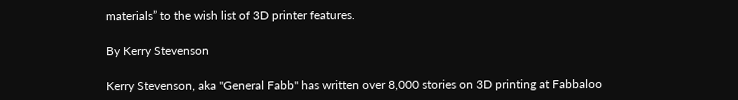materials” to the wish list of 3D printer features.

By Kerry Stevenson

Kerry Stevenson, aka "General Fabb" has written over 8,000 stories on 3D printing at Fabbaloo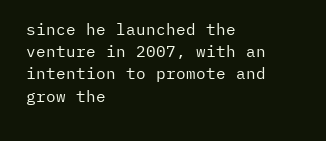since he launched the venture in 2007, with an intention to promote and grow the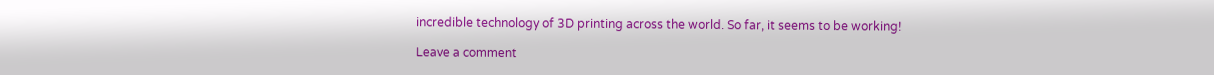incredible technology of 3D printing across the world. So far, it seems to be working!

Leave a comment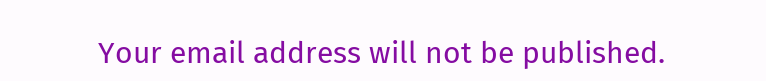Your email address will not be published.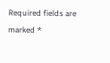Required fields are marked *